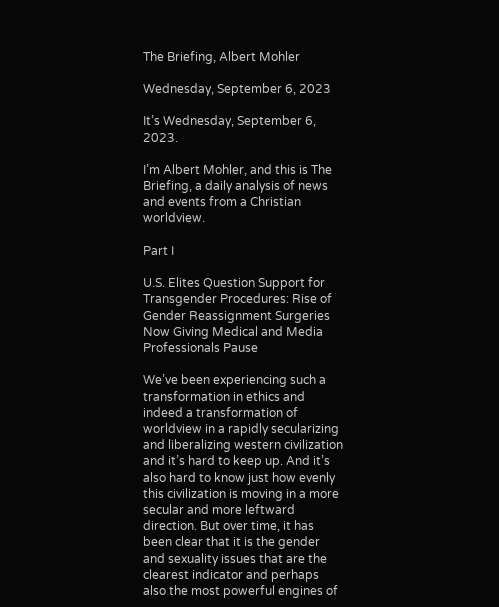The Briefing, Albert Mohler

Wednesday, September 6, 2023

It’s Wednesday, September 6, 2023.

I’m Albert Mohler, and this is The Briefing, a daily analysis of news and events from a Christian worldview.

Part I

U.S. Elites Question Support for Transgender Procedures: Rise of Gender Reassignment Surgeries Now Giving Medical and Media Professionals Pause

We’ve been experiencing such a transformation in ethics and indeed a transformation of worldview in a rapidly secularizing and liberalizing western civilization and it’s hard to keep up. And it’s also hard to know just how evenly this civilization is moving in a more secular and more leftward direction. But over time, it has been clear that it is the gender and sexuality issues that are the clearest indicator and perhaps also the most powerful engines of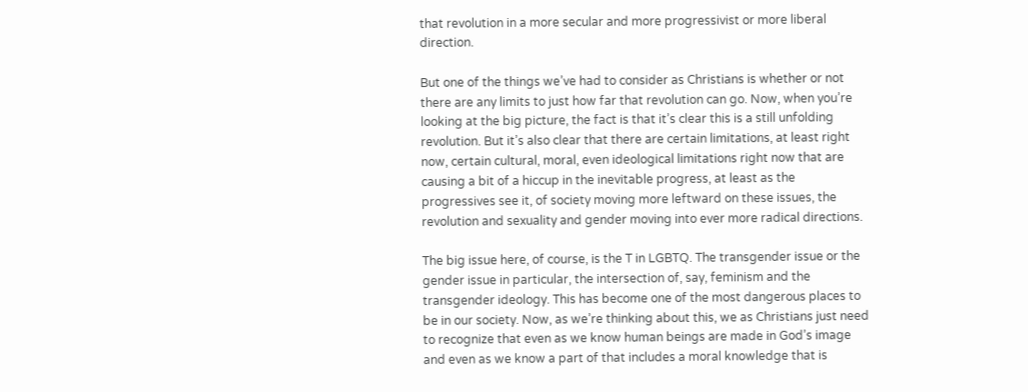that revolution in a more secular and more progressivist or more liberal direction.

But one of the things we’ve had to consider as Christians is whether or not there are any limits to just how far that revolution can go. Now, when you’re looking at the big picture, the fact is that it’s clear this is a still unfolding revolution. But it’s also clear that there are certain limitations, at least right now, certain cultural, moral, even ideological limitations right now that are causing a bit of a hiccup in the inevitable progress, at least as the progressives see it, of society moving more leftward on these issues, the revolution and sexuality and gender moving into ever more radical directions.

The big issue here, of course, is the T in LGBTQ. The transgender issue or the gender issue in particular, the intersection of, say, feminism and the transgender ideology. This has become one of the most dangerous places to be in our society. Now, as we’re thinking about this, we as Christians just need to recognize that even as we know human beings are made in God’s image and even as we know a part of that includes a moral knowledge that is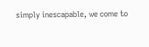simply inescapable, we come to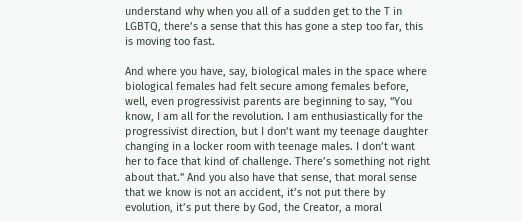understand why when you all of a sudden get to the T in LGBTQ, there’s a sense that this has gone a step too far, this is moving too fast.

And where you have, say, biological males in the space where biological females had felt secure among females before, well, even progressivist parents are beginning to say, “You know, I am all for the revolution. I am enthusiastically for the progressivist direction, but I don’t want my teenage daughter changing in a locker room with teenage males. I don’t want her to face that kind of challenge. There’s something not right about that.” And you also have that sense, that moral sense that we know is not an accident, it’s not put there by evolution, it’s put there by God, the Creator, a moral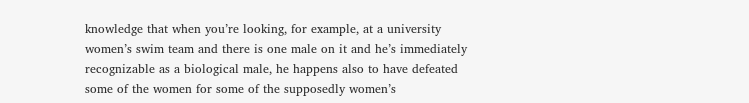knowledge that when you’re looking, for example, at a university women’s swim team and there is one male on it and he’s immediately recognizable as a biological male, he happens also to have defeated some of the women for some of the supposedly women’s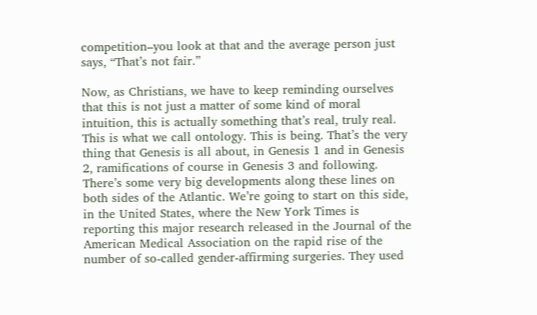competition–you look at that and the average person just says, “That’s not fair.”

Now, as Christians, we have to keep reminding ourselves that this is not just a matter of some kind of moral intuition, this is actually something that’s real, truly real. This is what we call ontology. This is being. That’s the very thing that Genesis is all about, in Genesis 1 and in Genesis 2, ramifications of course in Genesis 3 and following. There’s some very big developments along these lines on both sides of the Atlantic. We’re going to start on this side, in the United States, where the New York Times is reporting this major research released in the Journal of the American Medical Association on the rapid rise of the number of so-called gender-affirming surgeries. They used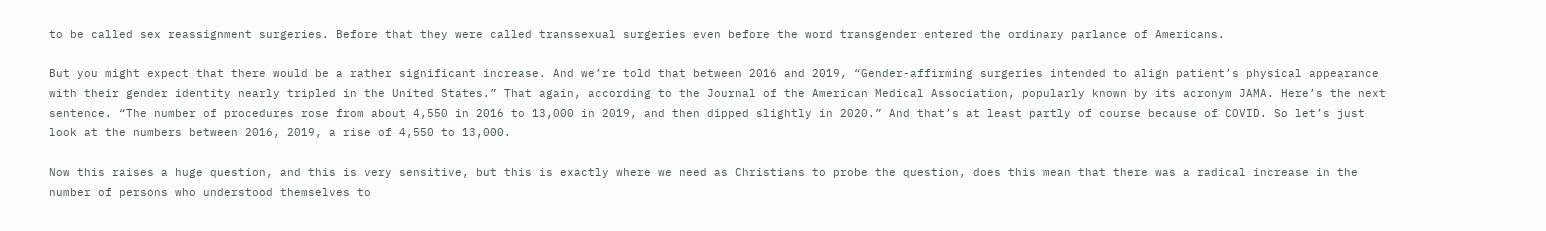to be called sex reassignment surgeries. Before that they were called transsexual surgeries even before the word transgender entered the ordinary parlance of Americans.

But you might expect that there would be a rather significant increase. And we’re told that between 2016 and 2019, “Gender-affirming surgeries intended to align patient’s physical appearance with their gender identity nearly tripled in the United States.” That again, according to the Journal of the American Medical Association, popularly known by its acronym JAMA. Here’s the next sentence. “The number of procedures rose from about 4,550 in 2016 to 13,000 in 2019, and then dipped slightly in 2020.” And that’s at least partly of course because of COVID. So let’s just look at the numbers between 2016, 2019, a rise of 4,550 to 13,000.

Now this raises a huge question, and this is very sensitive, but this is exactly where we need as Christians to probe the question, does this mean that there was a radical increase in the number of persons who understood themselves to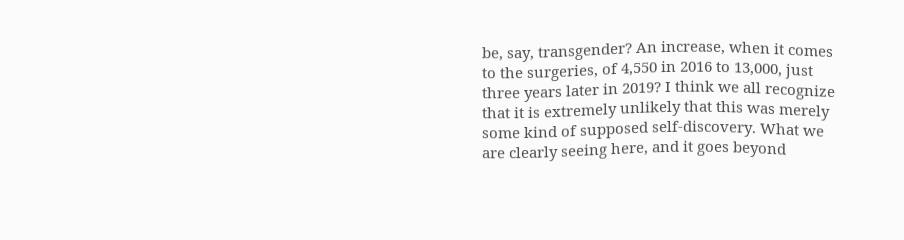be, say, transgender? An increase, when it comes to the surgeries, of 4,550 in 2016 to 13,000, just three years later in 2019? I think we all recognize that it is extremely unlikely that this was merely some kind of supposed self-discovery. What we are clearly seeing here, and it goes beyond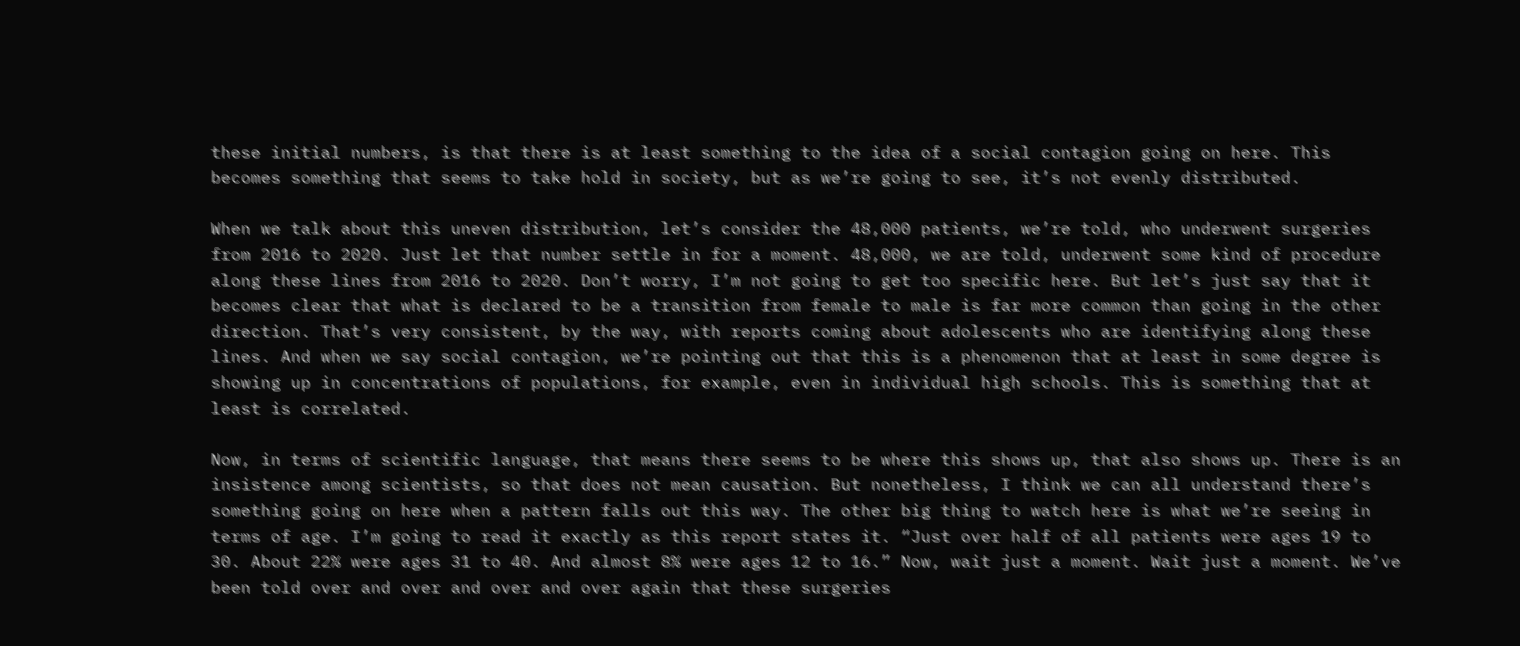these initial numbers, is that there is at least something to the idea of a social contagion going on here. This becomes something that seems to take hold in society, but as we’re going to see, it’s not evenly distributed.

When we talk about this uneven distribution, let’s consider the 48,000 patients, we’re told, who underwent surgeries from 2016 to 2020. Just let that number settle in for a moment. 48,000, we are told, underwent some kind of procedure along these lines from 2016 to 2020. Don’t worry, I’m not going to get too specific here. But let’s just say that it becomes clear that what is declared to be a transition from female to male is far more common than going in the other direction. That’s very consistent, by the way, with reports coming about adolescents who are identifying along these lines. And when we say social contagion, we’re pointing out that this is a phenomenon that at least in some degree is showing up in concentrations of populations, for example, even in individual high schools. This is something that at least is correlated.

Now, in terms of scientific language, that means there seems to be where this shows up, that also shows up. There is an insistence among scientists, so that does not mean causation. But nonetheless, I think we can all understand there’s something going on here when a pattern falls out this way. The other big thing to watch here is what we’re seeing in terms of age. I’m going to read it exactly as this report states it. “Just over half of all patients were ages 19 to 30. About 22% were ages 31 to 40. And almost 8% were ages 12 to 16.” Now, wait just a moment. Wait just a moment. We’ve been told over and over and over and over again that these surgeries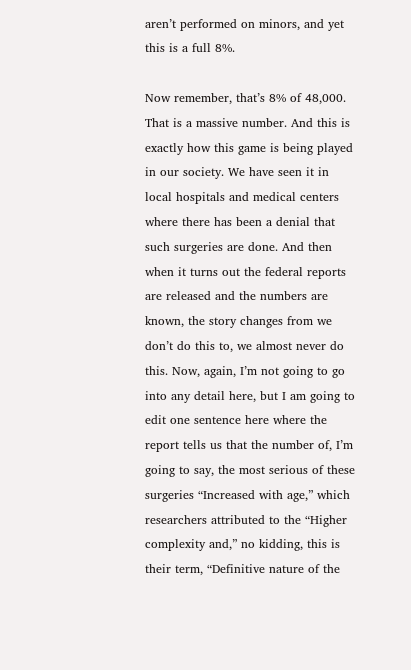aren’t performed on minors, and yet this is a full 8%.

Now remember, that’s 8% of 48,000. That is a massive number. And this is exactly how this game is being played in our society. We have seen it in local hospitals and medical centers where there has been a denial that such surgeries are done. And then when it turns out the federal reports are released and the numbers are known, the story changes from we don’t do this to, we almost never do this. Now, again, I’m not going to go into any detail here, but I am going to edit one sentence here where the report tells us that the number of, I’m going to say, the most serious of these surgeries “Increased with age,” which researchers attributed to the “Higher complexity and,” no kidding, this is their term, “Definitive nature of the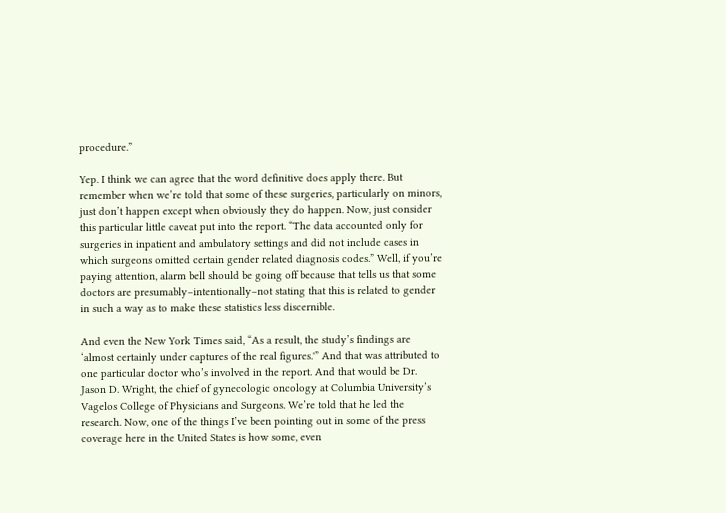procedure.”

Yep. I think we can agree that the word definitive does apply there. But remember when we’re told that some of these surgeries, particularly on minors, just don’t happen except when obviously they do happen. Now, just consider this particular little caveat put into the report. “The data accounted only for surgeries in inpatient and ambulatory settings and did not include cases in which surgeons omitted certain gender related diagnosis codes.” Well, if you’re paying attention, alarm bell should be going off because that tells us that some doctors are presumably–intentionally–not stating that this is related to gender in such a way as to make these statistics less discernible.

And even the New York Times said, “As a result, the study’s findings are ‘almost certainly under captures of the real figures.'” And that was attributed to one particular doctor who’s involved in the report. And that would be Dr. Jason D. Wright, the chief of gynecologic oncology at Columbia University’s Vagelos College of Physicians and Surgeons. We’re told that he led the research. Now, one of the things I’ve been pointing out in some of the press coverage here in the United States is how some, even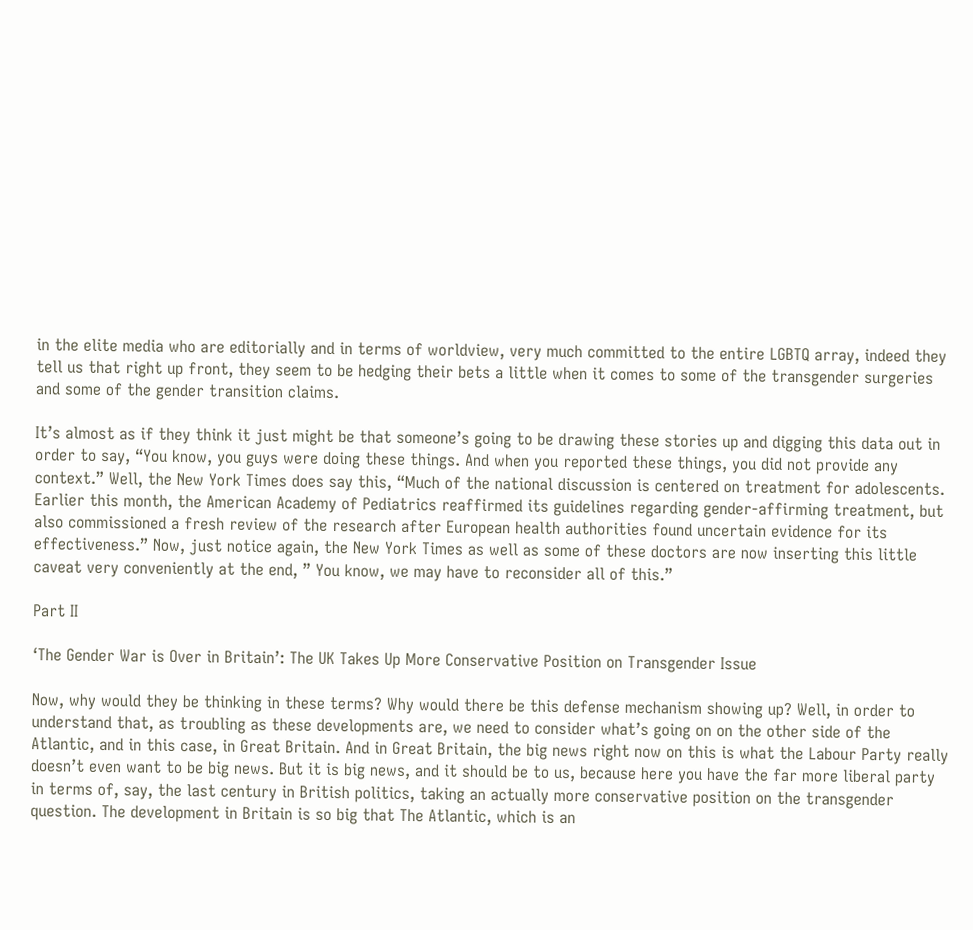in the elite media who are editorially and in terms of worldview, very much committed to the entire LGBTQ array, indeed they tell us that right up front, they seem to be hedging their bets a little when it comes to some of the transgender surgeries and some of the gender transition claims.

It’s almost as if they think it just might be that someone’s going to be drawing these stories up and digging this data out in order to say, “You know, you guys were doing these things. And when you reported these things, you did not provide any context.” Well, the New York Times does say this, “Much of the national discussion is centered on treatment for adolescents. Earlier this month, the American Academy of Pediatrics reaffirmed its guidelines regarding gender-affirming treatment, but also commissioned a fresh review of the research after European health authorities found uncertain evidence for its effectiveness.” Now, just notice again, the New York Times as well as some of these doctors are now inserting this little caveat very conveniently at the end, ” You know, we may have to reconsider all of this.”

Part II

‘The Gender War is Over in Britain’: The UK Takes Up More Conservative Position on Transgender Issue

Now, why would they be thinking in these terms? Why would there be this defense mechanism showing up? Well, in order to understand that, as troubling as these developments are, we need to consider what’s going on on the other side of the Atlantic, and in this case, in Great Britain. And in Great Britain, the big news right now on this is what the Labour Party really doesn’t even want to be big news. But it is big news, and it should be to us, because here you have the far more liberal party in terms of, say, the last century in British politics, taking an actually more conservative position on the transgender question. The development in Britain is so big that The Atlantic, which is an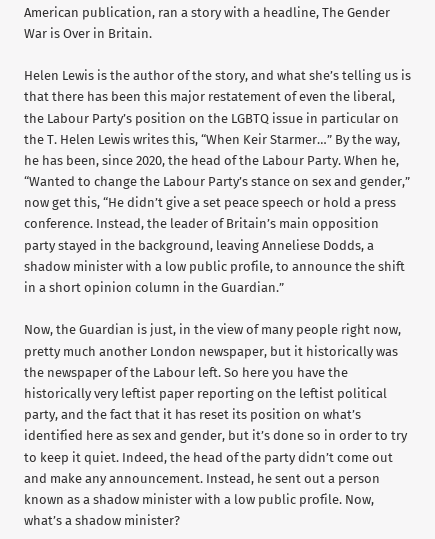American publication, ran a story with a headline, The Gender War is Over in Britain.

Helen Lewis is the author of the story, and what she’s telling us is that there has been this major restatement of even the liberal, the Labour Party’s position on the LGBTQ issue in particular on the T. Helen Lewis writes this, “When Keir Starmer…” By the way, he has been, since 2020, the head of the Labour Party. When he, “Wanted to change the Labour Party’s stance on sex and gender,” now get this, “He didn’t give a set peace speech or hold a press conference. Instead, the leader of Britain’s main opposition party stayed in the background, leaving Anneliese Dodds, a shadow minister with a low public profile, to announce the shift in a short opinion column in the Guardian.”

Now, the Guardian is just, in the view of many people right now, pretty much another London newspaper, but it historically was the newspaper of the Labour left. So here you have the historically very leftist paper reporting on the leftist political party, and the fact that it has reset its position on what’s identified here as sex and gender, but it’s done so in order to try to keep it quiet. Indeed, the head of the party didn’t come out and make any announcement. Instead, he sent out a person known as a shadow minister with a low public profile. Now, what’s a shadow minister?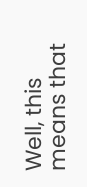Well, this means that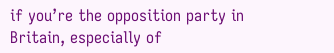if you’re the opposition party in Britain, especially of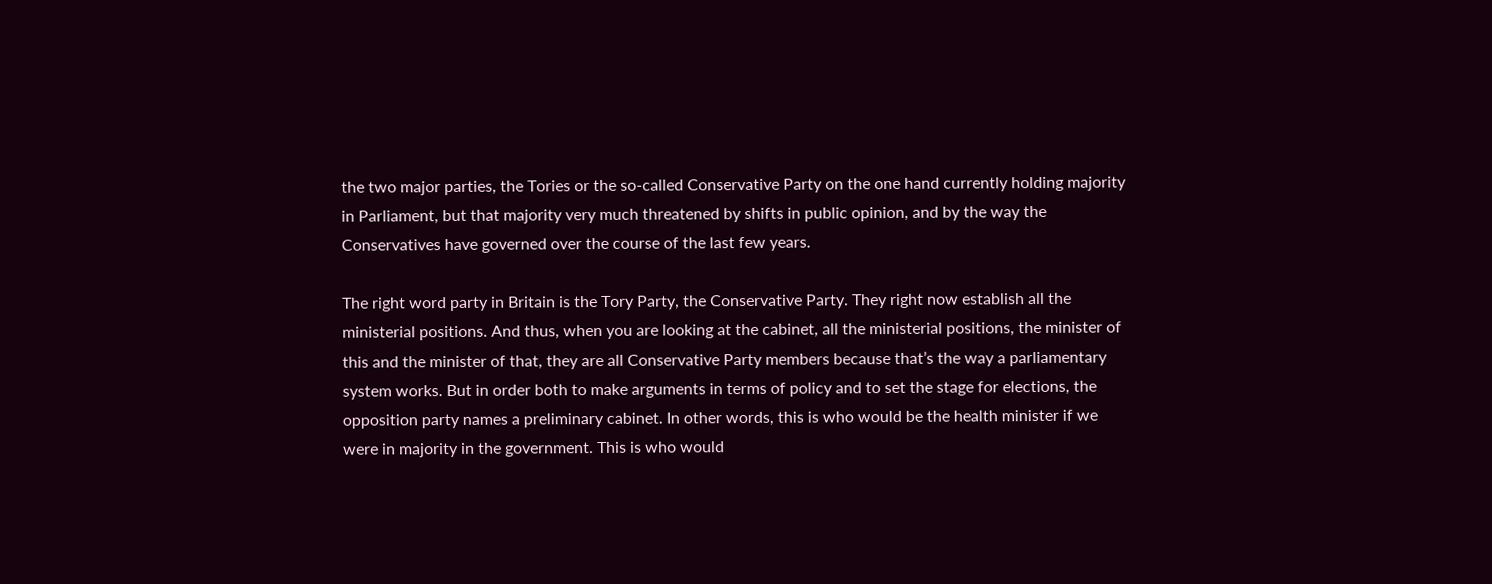the two major parties, the Tories or the so-called Conservative Party on the one hand currently holding majority in Parliament, but that majority very much threatened by shifts in public opinion, and by the way the Conservatives have governed over the course of the last few years.

The right word party in Britain is the Tory Party, the Conservative Party. They right now establish all the ministerial positions. And thus, when you are looking at the cabinet, all the ministerial positions, the minister of this and the minister of that, they are all Conservative Party members because that’s the way a parliamentary system works. But in order both to make arguments in terms of policy and to set the stage for elections, the opposition party names a preliminary cabinet. In other words, this is who would be the health minister if we were in majority in the government. This is who would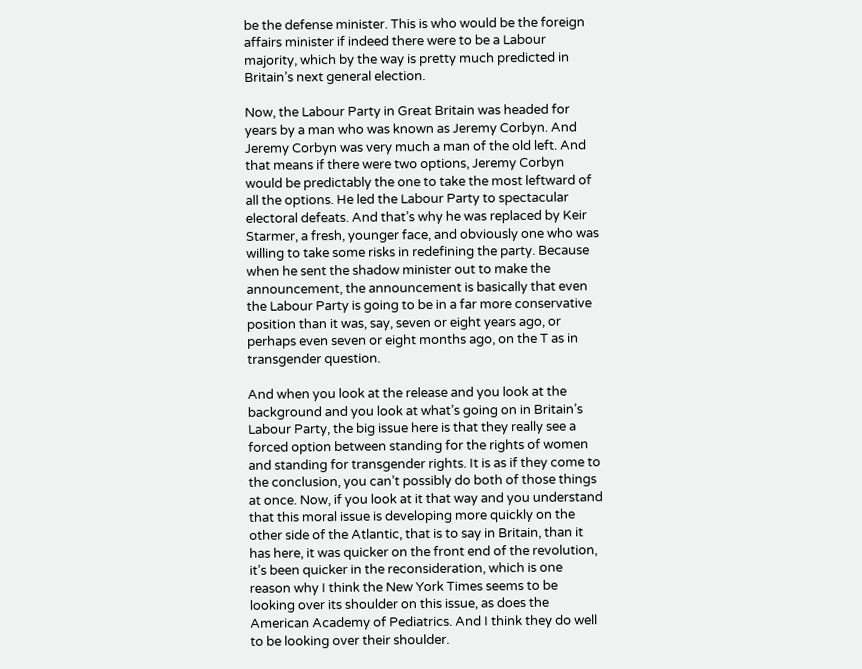be the defense minister. This is who would be the foreign affairs minister if indeed there were to be a Labour majority, which by the way is pretty much predicted in Britain’s next general election.

Now, the Labour Party in Great Britain was headed for years by a man who was known as Jeremy Corbyn. And Jeremy Corbyn was very much a man of the old left. And that means if there were two options, Jeremy Corbyn would be predictably the one to take the most leftward of all the options. He led the Labour Party to spectacular electoral defeats. And that’s why he was replaced by Keir Starmer, a fresh, younger face, and obviously one who was willing to take some risks in redefining the party. Because when he sent the shadow minister out to make the announcement, the announcement is basically that even the Labour Party is going to be in a far more conservative position than it was, say, seven or eight years ago, or perhaps even seven or eight months ago, on the T as in transgender question.

And when you look at the release and you look at the background and you look at what’s going on in Britain’s Labour Party, the big issue here is that they really see a forced option between standing for the rights of women and standing for transgender rights. It is as if they come to the conclusion, you can’t possibly do both of those things at once. Now, if you look at it that way and you understand that this moral issue is developing more quickly on the other side of the Atlantic, that is to say in Britain, than it has here, it was quicker on the front end of the revolution, it’s been quicker in the reconsideration, which is one reason why I think the New York Times seems to be looking over its shoulder on this issue, as does the American Academy of Pediatrics. And I think they do well to be looking over their shoulder.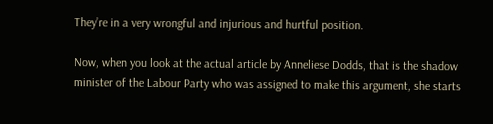They’re in a very wrongful and injurious and hurtful position.

Now, when you look at the actual article by Anneliese Dodds, that is the shadow minister of the Labour Party who was assigned to make this argument, she starts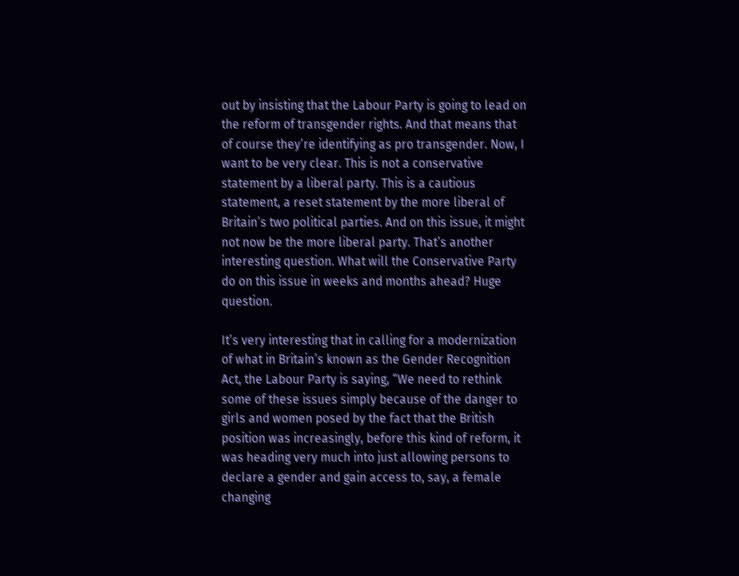out by insisting that the Labour Party is going to lead on the reform of transgender rights. And that means that of course they’re identifying as pro transgender. Now, I want to be very clear. This is not a conservative statement by a liberal party. This is a cautious statement, a reset statement by the more liberal of Britain’s two political parties. And on this issue, it might not now be the more liberal party. That’s another interesting question. What will the Conservative Party do on this issue in weeks and months ahead? Huge question.

It’s very interesting that in calling for a modernization of what in Britain’s known as the Gender Recognition Act, the Labour Party is saying, “We need to rethink some of these issues simply because of the danger to girls and women posed by the fact that the British position was increasingly, before this kind of reform, it was heading very much into just allowing persons to declare a gender and gain access to, say, a female changing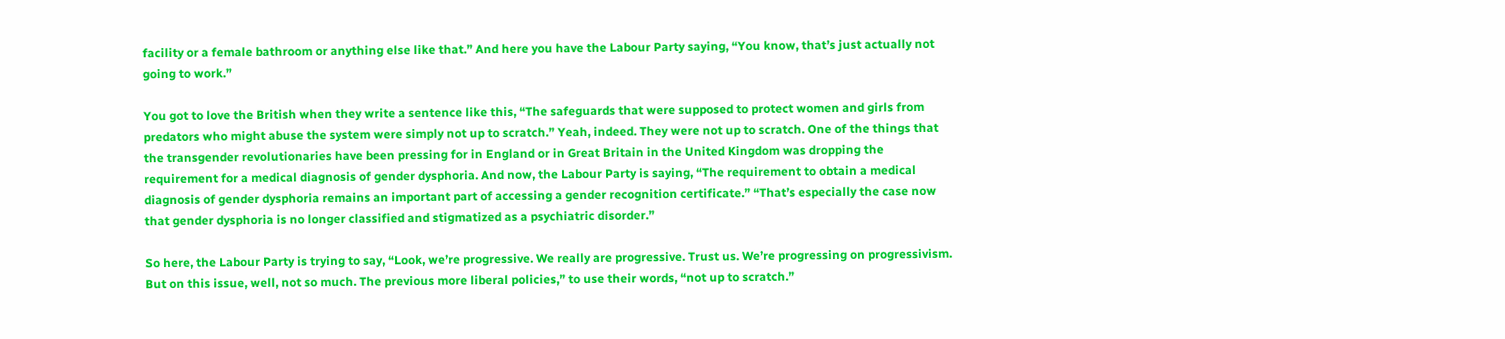facility or a female bathroom or anything else like that.” And here you have the Labour Party saying, “You know, that’s just actually not going to work.”

You got to love the British when they write a sentence like this, “The safeguards that were supposed to protect women and girls from predators who might abuse the system were simply not up to scratch.” Yeah, indeed. They were not up to scratch. One of the things that the transgender revolutionaries have been pressing for in England or in Great Britain in the United Kingdom was dropping the requirement for a medical diagnosis of gender dysphoria. And now, the Labour Party is saying, “The requirement to obtain a medical diagnosis of gender dysphoria remains an important part of accessing a gender recognition certificate.” “That’s especially the case now that gender dysphoria is no longer classified and stigmatized as a psychiatric disorder.”

So here, the Labour Party is trying to say, “Look, we’re progressive. We really are progressive. Trust us. We’re progressing on progressivism. But on this issue, well, not so much. The previous more liberal policies,” to use their words, “not up to scratch.”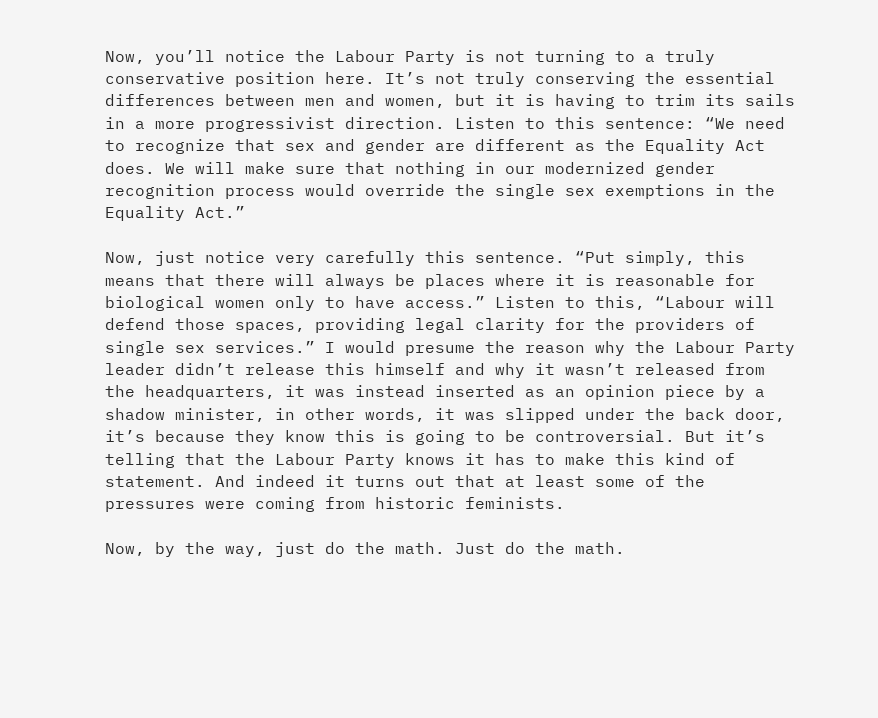Now, you’ll notice the Labour Party is not turning to a truly conservative position here. It’s not truly conserving the essential differences between men and women, but it is having to trim its sails in a more progressivist direction. Listen to this sentence: “We need to recognize that sex and gender are different as the Equality Act does. We will make sure that nothing in our modernized gender recognition process would override the single sex exemptions in the Equality Act.”

Now, just notice very carefully this sentence. “Put simply, this means that there will always be places where it is reasonable for biological women only to have access.” Listen to this, “Labour will defend those spaces, providing legal clarity for the providers of single sex services.” I would presume the reason why the Labour Party leader didn’t release this himself and why it wasn’t released from the headquarters, it was instead inserted as an opinion piece by a shadow minister, in other words, it was slipped under the back door, it’s because they know this is going to be controversial. But it’s telling that the Labour Party knows it has to make this kind of statement. And indeed it turns out that at least some of the pressures were coming from historic feminists.

Now, by the way, just do the math. Just do the math.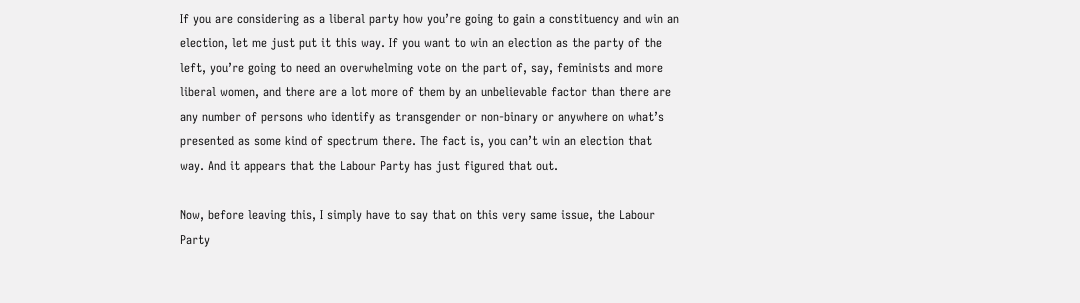If you are considering as a liberal party how you’re going to gain a constituency and win an election, let me just put it this way. If you want to win an election as the party of the left, you’re going to need an overwhelming vote on the part of, say, feminists and more liberal women, and there are a lot more of them by an unbelievable factor than there are any number of persons who identify as transgender or non-binary or anywhere on what’s presented as some kind of spectrum there. The fact is, you can’t win an election that way. And it appears that the Labour Party has just figured that out.

Now, before leaving this, I simply have to say that on this very same issue, the Labour Party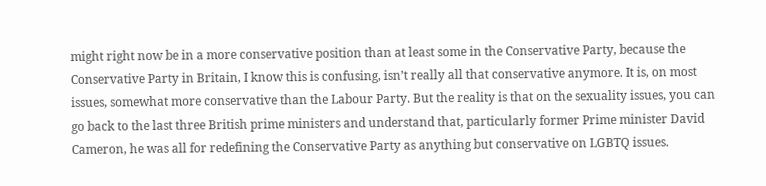might right now be in a more conservative position than at least some in the Conservative Party, because the Conservative Party in Britain, I know this is confusing, isn’t really all that conservative anymore. It is, on most issues, somewhat more conservative than the Labour Party. But the reality is that on the sexuality issues, you can go back to the last three British prime ministers and understand that, particularly former Prime minister David Cameron, he was all for redefining the Conservative Party as anything but conservative on LGBTQ issues.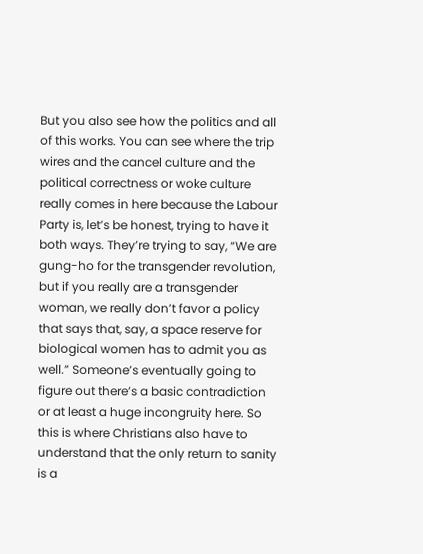But you also see how the politics and all of this works. You can see where the trip wires and the cancel culture and the political correctness or woke culture really comes in here because the Labour Party is, let’s be honest, trying to have it both ways. They’re trying to say, “We are gung-ho for the transgender revolution, but if you really are a transgender woman, we really don’t favor a policy that says that, say, a space reserve for biological women has to admit you as well.” Someone’s eventually going to figure out there’s a basic contradiction or at least a huge incongruity here. So this is where Christians also have to understand that the only return to sanity is a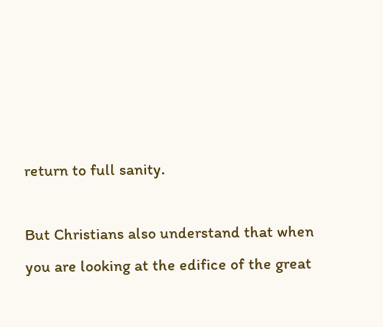return to full sanity.

But Christians also understand that when you are looking at the edifice of the great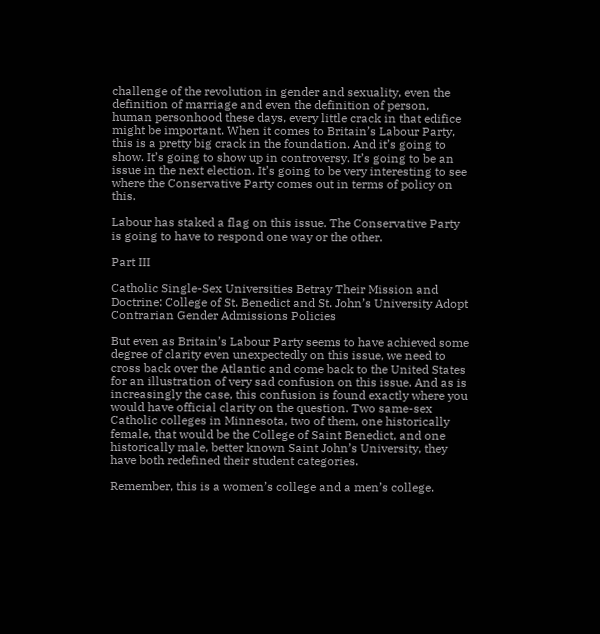challenge of the revolution in gender and sexuality, even the definition of marriage and even the definition of person, human personhood these days, every little crack in that edifice might be important. When it comes to Britain’s Labour Party, this is a pretty big crack in the foundation. And it’s going to show. It’s going to show up in controversy. It’s going to be an issue in the next election. It’s going to be very interesting to see where the Conservative Party comes out in terms of policy on this.

Labour has staked a flag on this issue. The Conservative Party is going to have to respond one way or the other.

Part III

Catholic Single-Sex Universities Betray Their Mission and Doctrine: College of St. Benedict and St. John’s University Adopt Contrarian Gender Admissions Policies

But even as Britain’s Labour Party seems to have achieved some degree of clarity even unexpectedly on this issue, we need to cross back over the Atlantic and come back to the United States for an illustration of very sad confusion on this issue. And as is increasingly the case, this confusion is found exactly where you would have official clarity on the question. Two same-sex Catholic colleges in Minnesota, two of them, one historically female, that would be the College of Saint Benedict, and one historically male, better known Saint John’s University, they have both redefined their student categories.

Remember, this is a women’s college and a men’s college.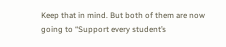Keep that in mind. But both of them are now going to “Support every student’s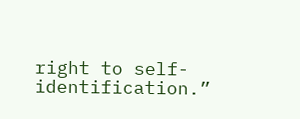right to self-identification.”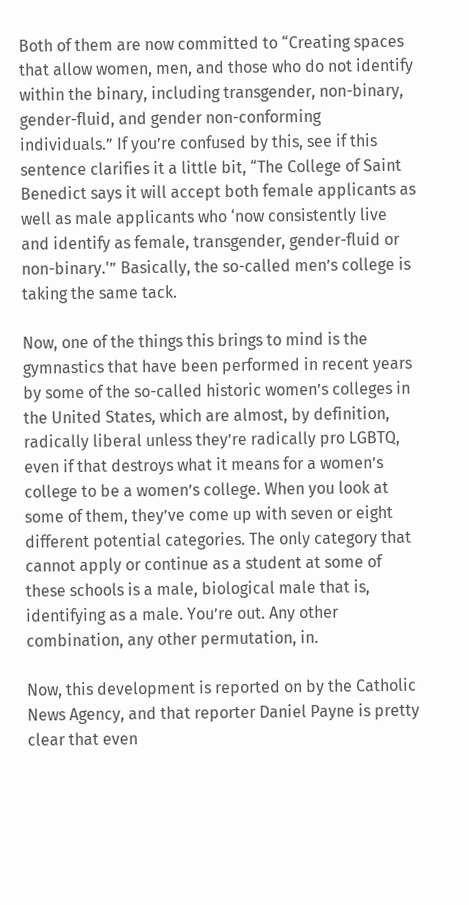Both of them are now committed to “Creating spaces that allow women, men, and those who do not identify within the binary, including transgender, non-binary, gender-fluid, and gender non-conforming individuals.” If you’re confused by this, see if this sentence clarifies it a little bit, “The College of Saint Benedict says it will accept both female applicants as well as male applicants who ‘now consistently live and identify as female, transgender, gender-fluid or non-binary.'” Basically, the so-called men’s college is taking the same tack.

Now, one of the things this brings to mind is the gymnastics that have been performed in recent years by some of the so-called historic women’s colleges in the United States, which are almost, by definition, radically liberal unless they’re radically pro LGBTQ, even if that destroys what it means for a women’s college to be a women’s college. When you look at some of them, they’ve come up with seven or eight different potential categories. The only category that cannot apply or continue as a student at some of these schools is a male, biological male that is, identifying as a male. You’re out. Any other combination, any other permutation, in.

Now, this development is reported on by the Catholic News Agency, and that reporter Daniel Payne is pretty clear that even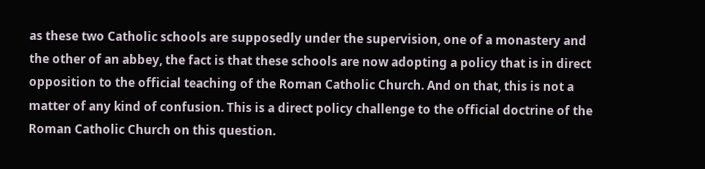as these two Catholic schools are supposedly under the supervision, one of a monastery and the other of an abbey, the fact is that these schools are now adopting a policy that is in direct opposition to the official teaching of the Roman Catholic Church. And on that, this is not a matter of any kind of confusion. This is a direct policy challenge to the official doctrine of the Roman Catholic Church on this question.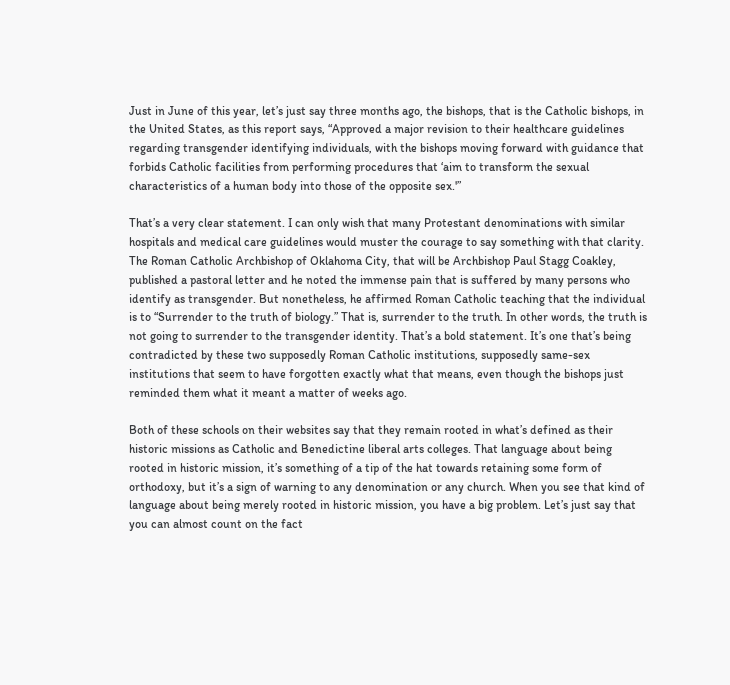Just in June of this year, let’s just say three months ago, the bishops, that is the Catholic bishops, in the United States, as this report says, “Approved a major revision to their healthcare guidelines regarding transgender identifying individuals, with the bishops moving forward with guidance that forbids Catholic facilities from performing procedures that ‘aim to transform the sexual characteristics of a human body into those of the opposite sex.'”

That’s a very clear statement. I can only wish that many Protestant denominations with similar hospitals and medical care guidelines would muster the courage to say something with that clarity. The Roman Catholic Archbishop of Oklahoma City, that will be Archbishop Paul Stagg Coakley, published a pastoral letter and he noted the immense pain that is suffered by many persons who identify as transgender. But nonetheless, he affirmed Roman Catholic teaching that the individual is to “Surrender to the truth of biology.” That is, surrender to the truth. In other words, the truth is not going to surrender to the transgender identity. That’s a bold statement. It’s one that’s being contradicted by these two supposedly Roman Catholic institutions, supposedly same-sex institutions that seem to have forgotten exactly what that means, even though the bishops just reminded them what it meant a matter of weeks ago.

Both of these schools on their websites say that they remain rooted in what’s defined as their historic missions as Catholic and Benedictine liberal arts colleges. That language about being rooted in historic mission, it’s something of a tip of the hat towards retaining some form of orthodoxy, but it’s a sign of warning to any denomination or any church. When you see that kind of language about being merely rooted in historic mission, you have a big problem. Let’s just say that you can almost count on the fact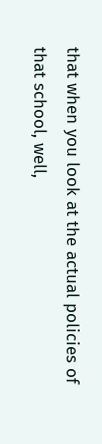that when you look at the actual policies of that school, well,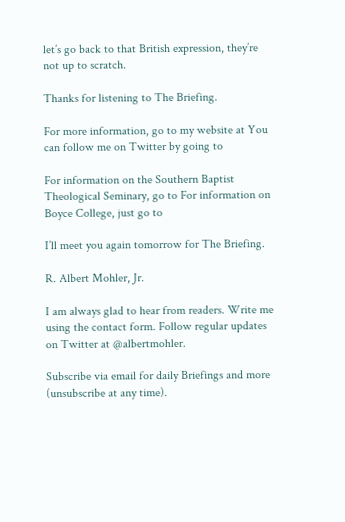let’s go back to that British expression, they’re not up to scratch.

Thanks for listening to The Briefing.

For more information, go to my website at You can follow me on Twitter by going to

For information on the Southern Baptist Theological Seminary, go to For information on Boyce College, just go to

I’ll meet you again tomorrow for The Briefing.

R. Albert Mohler, Jr.

I am always glad to hear from readers. Write me using the contact form. Follow regular updates on Twitter at @albertmohler.

Subscribe via email for daily Briefings and more (unsubscribe at any time).